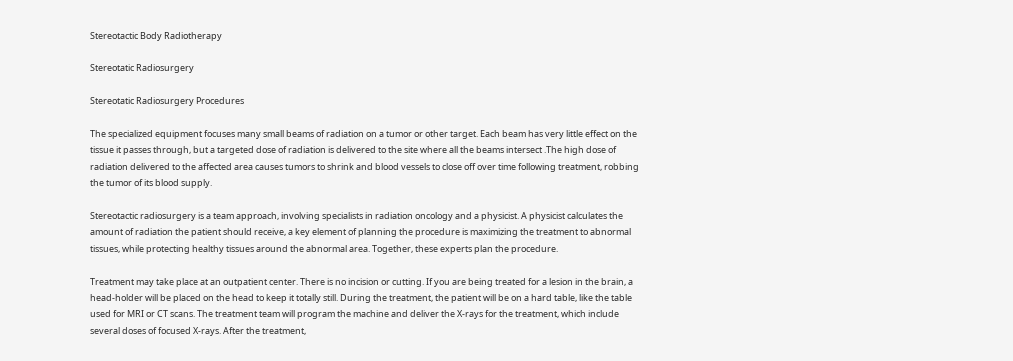Stereotactic Body Radiotherapy

Stereotatic Radiosurgery

Stereotatic Radiosurgery Procedures

The specialized equipment focuses many small beams of radiation on a tumor or other target. Each beam has very little effect on the tissue it passes through, but a targeted dose of radiation is delivered to the site where all the beams intersect .The high dose of radiation delivered to the affected area causes tumors to shrink and blood vessels to close off over time following treatment, robbing the tumor of its blood supply.

Stereotactic radiosurgery is a team approach, involving specialists in radiation oncology and a physicist. A physicist calculates the amount of radiation the patient should receive, a key element of planning the procedure is maximizing the treatment to abnormal tissues, while protecting healthy tissues around the abnormal area. Together, these experts plan the procedure.

Treatment may take place at an outpatient center. There is no incision or cutting. If you are being treated for a lesion in the brain, a head-holder will be placed on the head to keep it totally still. During the treatment, the patient will be on a hard table, like the table used for MRI or CT scans. The treatment team will program the machine and deliver the X-rays for the treatment, which include several doses of focused X-rays. After the treatment,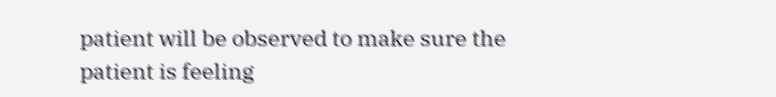patient will be observed to make sure the patient is feeling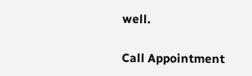well.

Call Appointment